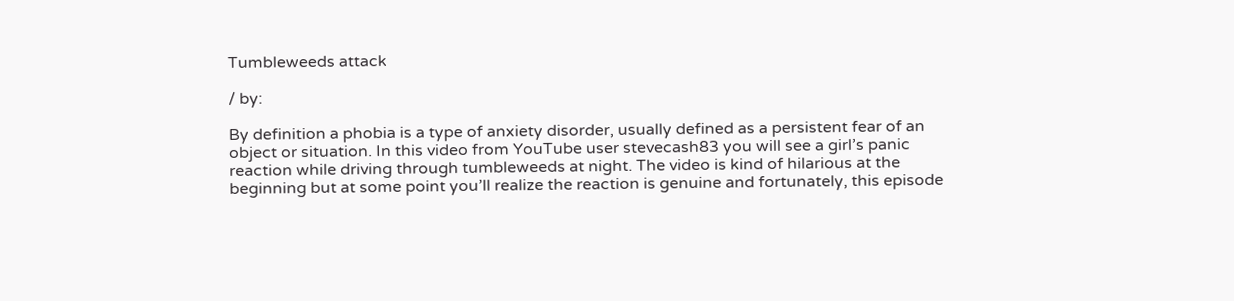Tumbleweeds attack

/ by:

By definition a phobia is a type of anxiety disorder, usually defined as a persistent fear of an object or situation. In this video from YouTube user stevecash83 you will see a girl’s panic reaction while driving through tumbleweeds at night. The video is kind of hilarious at the beginning but at some point you’ll realize the reaction is genuine and fortunately, this episode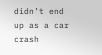didn’t end up as a car crash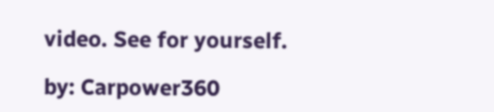video. See for yourself.

by: Carpower360